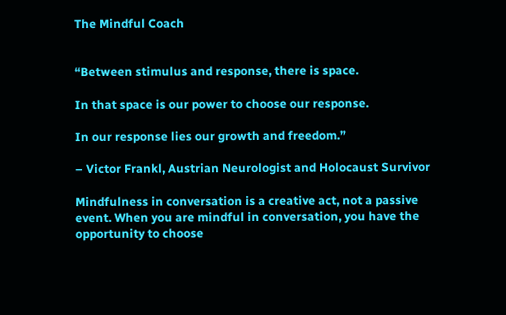The Mindful Coach


“Between stimulus and response, there is space.

In that space is our power to choose our response.

In our response lies our growth and freedom.”

– Victor Frankl, Austrian Neurologist and Holocaust Survivor

Mindfulness in conversation is a creative act, not a passive event. When you are mindful in conversation, you have the opportunity to choose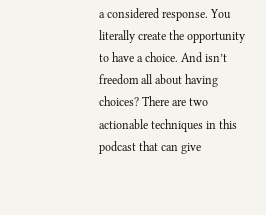a considered response. You literally create the opportunity to have a choice. And isn’t freedom all about having choices? There are two actionable techniques in this podcast that can give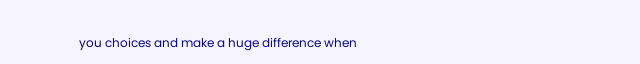you choices and make a huge difference when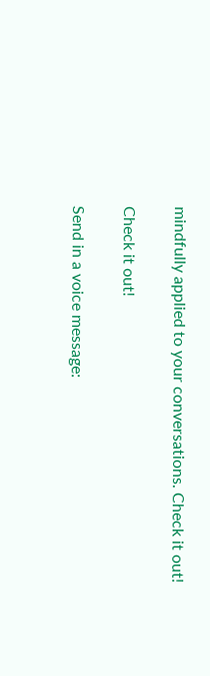mindfully applied to your conversations. Check it out!

Check it out!

Send in a voice message: